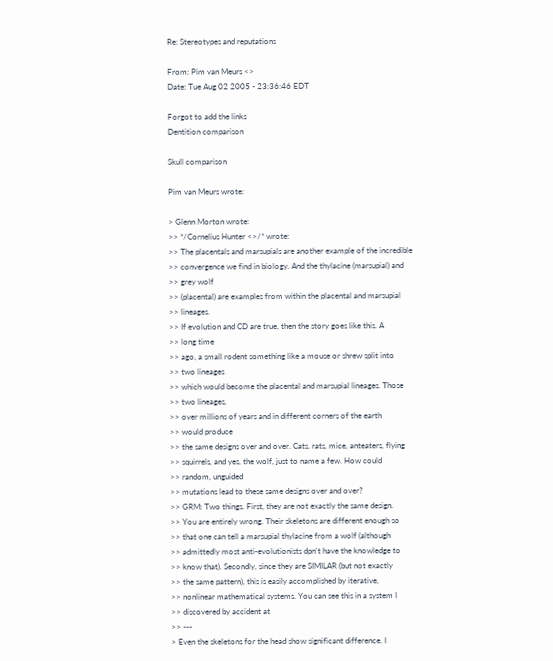Re: Stereotypes and reputations

From: Pim van Meurs <>
Date: Tue Aug 02 2005 - 23:36:46 EDT

Forgot to add the links
Dentition comparison

Skull comparison

Pim van Meurs wrote:

> Glenn Morton wrote:
>> */Cornelius Hunter <>/* wrote:
>> The placentals and marsupials are another example of the incredible
>> convergence we find in biology. And the thylacine (marsupial) and
>> grey wolf
>> (placental) are examples from within the placental and marsupial
>> lineages.
>> If evolution and CD are true, then the story goes like this. A
>> long time
>> ago, a small rodent something like a mouse or shrew split into
>> two lineages
>> which would become the placental and marsupial lineages. Those
>> two lineages,
>> over millions of years and in different corners of the earth
>> would produce
>> the same designs over and over. Cats, rats, mice, anteaters, flying
>> squirrels, and yes, the wolf, just to name a few. How could
>> random, unguided
>> mutations lead to these same designs over and over?
>> GRM: Two things. First, they are not exactly the same design.
>> You are entirely wrong. Their skeletons are different enough so
>> that one can tell a marsupial thylacine from a wolf (although
>> admittedly most anti-evolutionists dpn't have the knowledge to
>> know that). Secondly, since they are SIMILAR (but not exactly
>> the same pattern), this is easily accomplished by iterative,
>> nonlinear mathematical systems. You can see this in a system I
>> discovered by accident at
>> ---
> Even the skeletons for the head show significant difference. I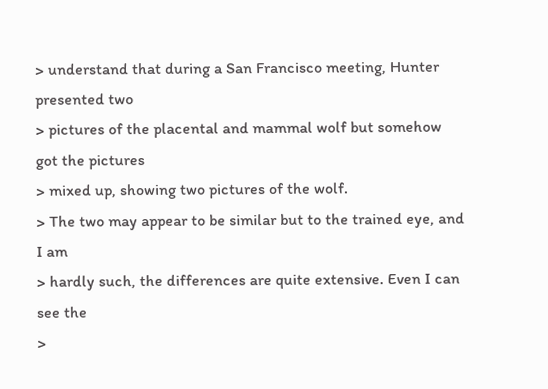> understand that during a San Francisco meeting, Hunter presented two
> pictures of the placental and mammal wolf but somehow got the pictures
> mixed up, showing two pictures of the wolf.
> The two may appear to be similar but to the trained eye, and I am
> hardly such, the differences are quite extensive. Even I can see the
>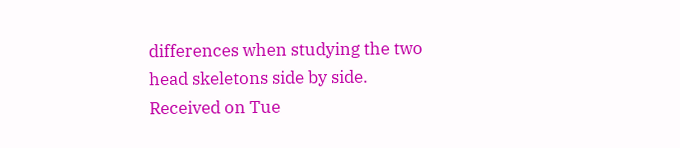differences when studying the two head skeletons side by side.
Received on Tue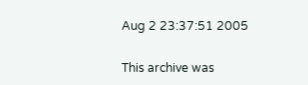Aug 2 23:37:51 2005

This archive was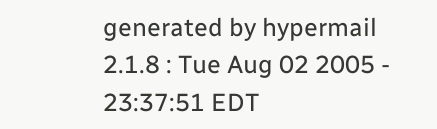generated by hypermail 2.1.8 : Tue Aug 02 2005 - 23:37:51 EDT